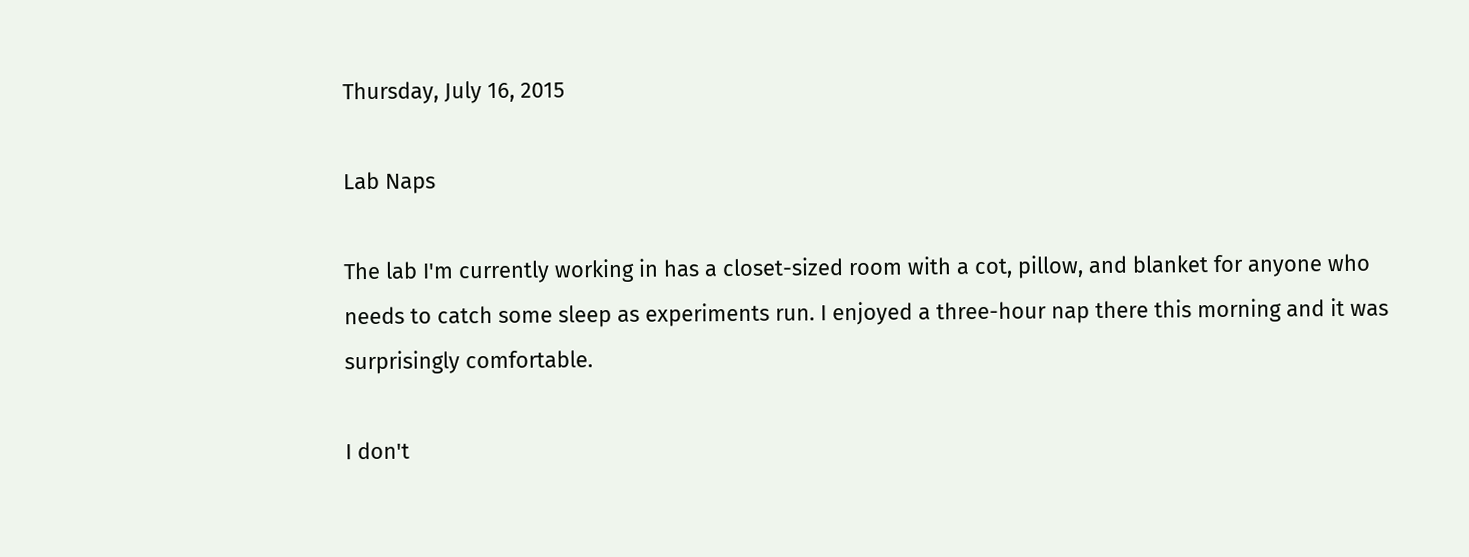Thursday, July 16, 2015

Lab Naps

The lab I'm currently working in has a closet-sized room with a cot, pillow, and blanket for anyone who needs to catch some sleep as experiments run. I enjoyed a three-hour nap there this morning and it was surprisingly comfortable.

I don't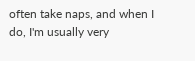often take naps, and when I do, I'm usually very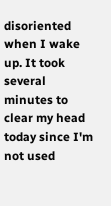disoriented when I wake up. It took several minutes to clear my head today since I'm not used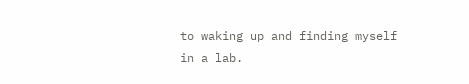to waking up and finding myself in a lab.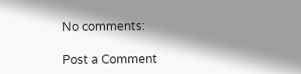No comments:

Post a Comment